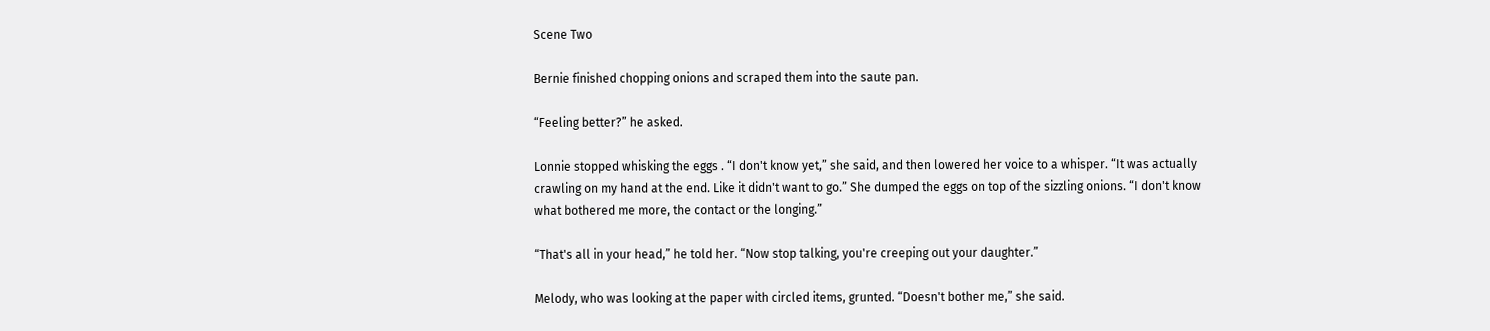Scene Two

Bernie finished chopping onions and scraped them into the saute pan.

“Feeling better?” he asked.

Lonnie stopped whisking the eggs . “I don't know yet,” she said, and then lowered her voice to a whisper. “It was actually crawling on my hand at the end. Like it didn't want to go.” She dumped the eggs on top of the sizzling onions. “I don't know what bothered me more, the contact or the longing.”

“That's all in your head,” he told her. “Now stop talking, you're creeping out your daughter.”

Melody, who was looking at the paper with circled items, grunted. “Doesn't bother me,” she said.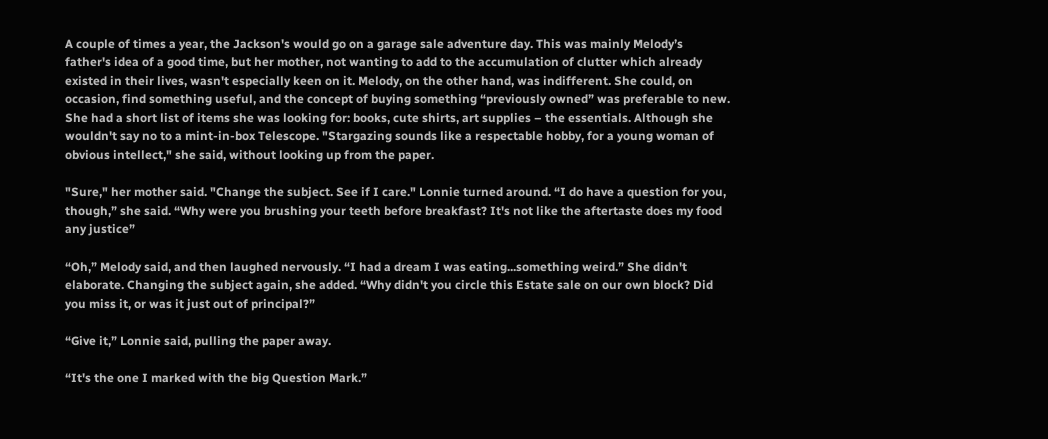A couple of times a year, the Jackson's would go on a garage sale adventure day. This was mainly Melody’s father's idea of a good time, but her mother, not wanting to add to the accumulation of clutter which already existed in their lives, wasn't especially keen on it. Melody, on the other hand, was indifferent. She could, on occasion, find something useful, and the concept of buying something “previously owned” was preferable to new. She had a short list of items she was looking for: books, cute shirts, art supplies – the essentials. Although she wouldn't say no to a mint-in-box Telescope. "Stargazing sounds like a respectable hobby, for a young woman of obvious intellect," she said, without looking up from the paper.

"Sure," her mother said. "Change the subject. See if I care." Lonnie turned around. “I do have a question for you, though,” she said. “Why were you brushing your teeth before breakfast? It's not like the aftertaste does my food any justice”

“Oh,” Melody said, and then laughed nervously. “I had a dream I was eating...something weird.” She didn't elaborate. Changing the subject again, she added. “Why didn't you circle this Estate sale on our own block? Did you miss it, or was it just out of principal?”

“Give it,” Lonnie said, pulling the paper away.

“It's the one I marked with the big Question Mark.”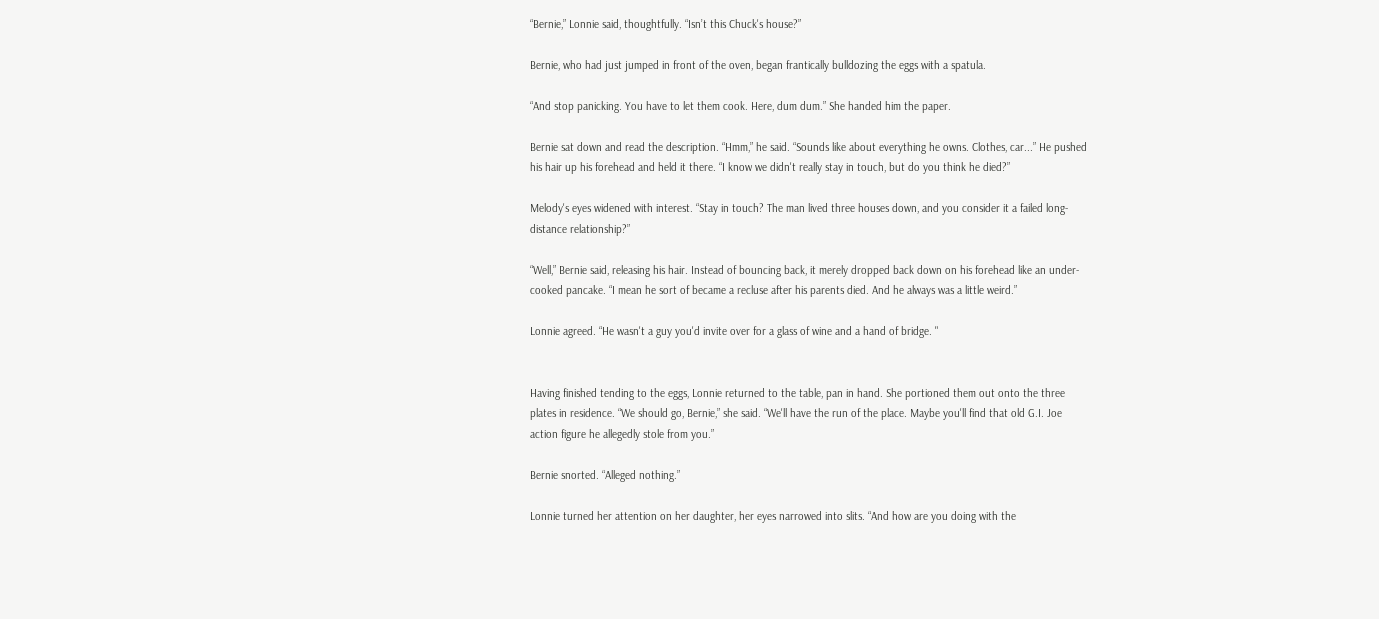“Bernie,” Lonnie said, thoughtfully. “Isn’t this Chuck's house?”

Bernie, who had just jumped in front of the oven, began frantically bulldozing the eggs with a spatula.

“And stop panicking. You have to let them cook. Here, dum dum.” She handed him the paper.

Bernie sat down and read the description. “Hmm,” he said. “Sounds like about everything he owns. Clothes, car...” He pushed his hair up his forehead and held it there. “I know we didn't really stay in touch, but do you think he died?”

Melody's eyes widened with interest. “Stay in touch? The man lived three houses down, and you consider it a failed long-distance relationship?”

“Well,” Bernie said, releasing his hair. Instead of bouncing back, it merely dropped back down on his forehead like an under-cooked pancake. “I mean he sort of became a recluse after his parents died. And he always was a little weird.”

Lonnie agreed. “He wasn't a guy you'd invite over for a glass of wine and a hand of bridge. "


Having finished tending to the eggs, Lonnie returned to the table, pan in hand. She portioned them out onto the three plates in residence. “We should go, Bernie,” she said. “We'll have the run of the place. Maybe you'll find that old G.I. Joe action figure he allegedly stole from you.”

Bernie snorted. “Alleged nothing.”

Lonnie turned her attention on her daughter, her eyes narrowed into slits. “And how are you doing with the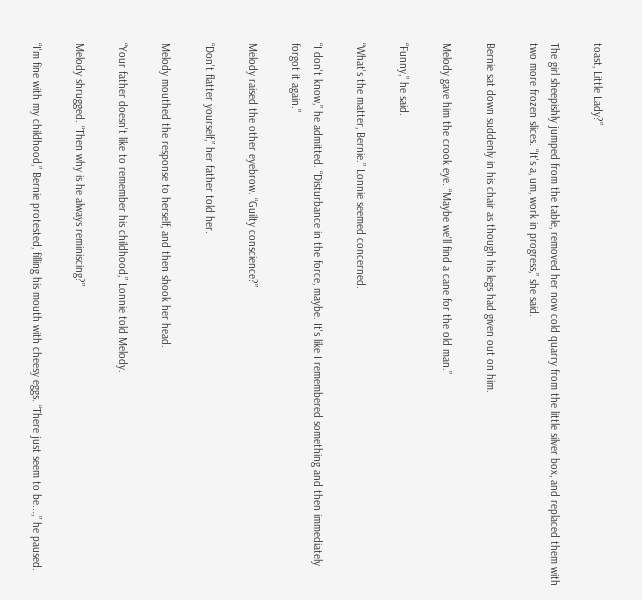toast, Little Lady?”

The girl sheepishly jumped from the table, removed her now cold quarry from the little silver box, and replaced them with two more frozen slices. “It's a, um, work in progress,” she said.

Bernie sat down suddenly in his chair as though his legs had given out on him.

Melody gave him the crook eye. “Maybe we'll find a cane for the old man.”

“Funny,” he said.

“What's the matter, Bernie.” Lonnie seemed concerned.

“I don't know,” he admitted. “Disturbance in the force, maybe. It's like I remembered something and then immediately forgot it again.”

Melody raised the other eyebrow. “Guilty conscience?”

“Don't flatter yourself,” her father told her.

Melody mouthed the response to herself, and then shook her head.

“Your father doesn't like to remember his childhood,” Lonnie told Melody.

Melody shrugged. “Then why is he always reminiscing?”

“I'm fine with my childhood,” Bernie protested, filling his mouth with cheesy eggs. “There just seem to be...,” he paused.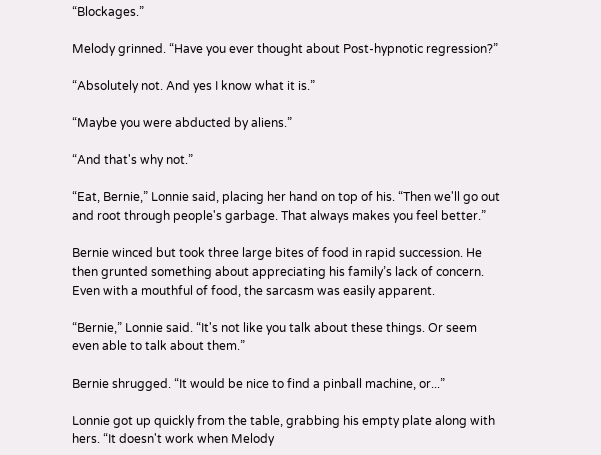“Blockages.”

Melody grinned. “Have you ever thought about Post-hypnotic regression?”

“Absolutely not. And yes I know what it is.”

“Maybe you were abducted by aliens.”

“And that's why not.”

“Eat, Bernie,” Lonnie said, placing her hand on top of his. “Then we'll go out and root through people's garbage. That always makes you feel better.”

Bernie winced but took three large bites of food in rapid succession. He then grunted something about appreciating his family’s lack of concern. Even with a mouthful of food, the sarcasm was easily apparent.

“Bernie,” Lonnie said. “It's not like you talk about these things. Or seem even able to talk about them.”

Bernie shrugged. “It would be nice to find a pinball machine, or...”

Lonnie got up quickly from the table, grabbing his empty plate along with hers. “It doesn't work when Melody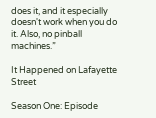does it, and it especially doesn't work when you do it. Also, no pinball machines.”

It Happened on Lafayette Street

Season One: Episode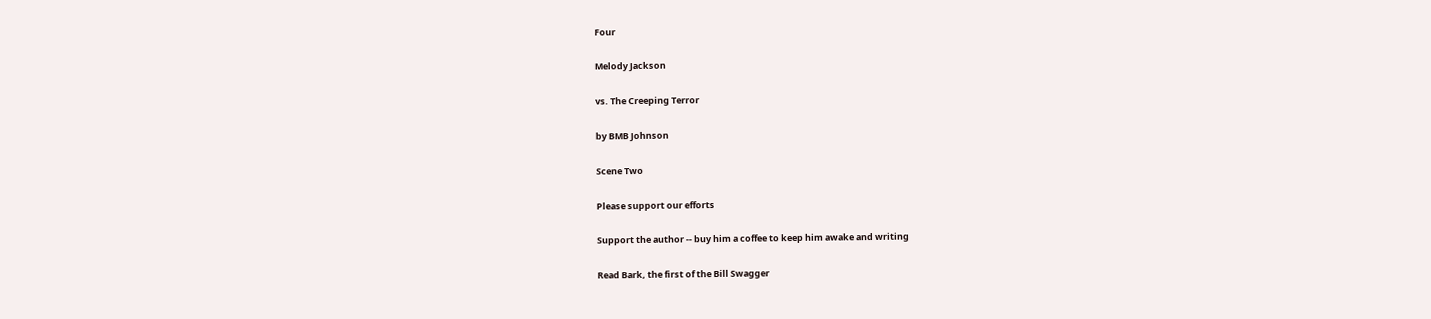Four

Melody Jackson

vs. The Creeping Terror

by BMB Johnson

Scene Two

Please support our efforts

Support the author -- buy him a coffee to keep him awake and writing

Read Bark, the first of the Bill Swagger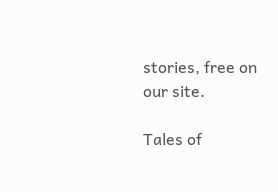stories, free on our site.

Tales of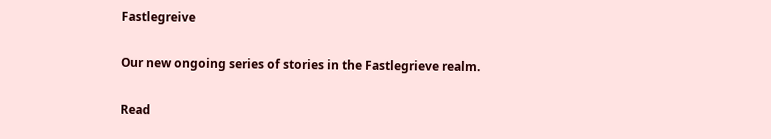Fastlegreive

Our new ongoing series of stories in the Fastlegrieve realm.

Read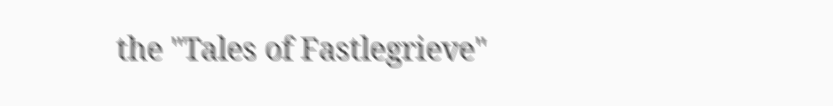the "Tales of Fastlegrieve"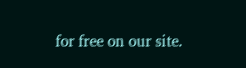for free on our site.